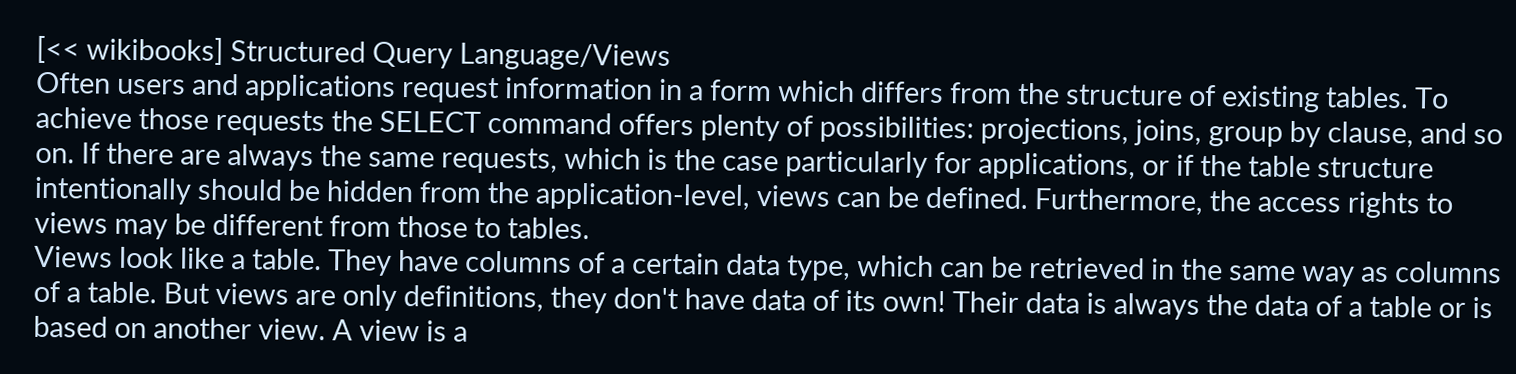[<< wikibooks] Structured Query Language/Views
Often users and applications request information in a form which differs from the structure of existing tables. To achieve those requests the SELECT command offers plenty of possibilities: projections, joins, group by clause, and so on. If there are always the same requests, which is the case particularly for applications, or if the table structure intentionally should be hidden from the application-level, views can be defined. Furthermore, the access rights to views may be different from those to tables.
Views look like a table. They have columns of a certain data type, which can be retrieved in the same way as columns of a table. But views are only definitions, they don't have data of its own! Their data is always the data of a table or is based on another view. A view is a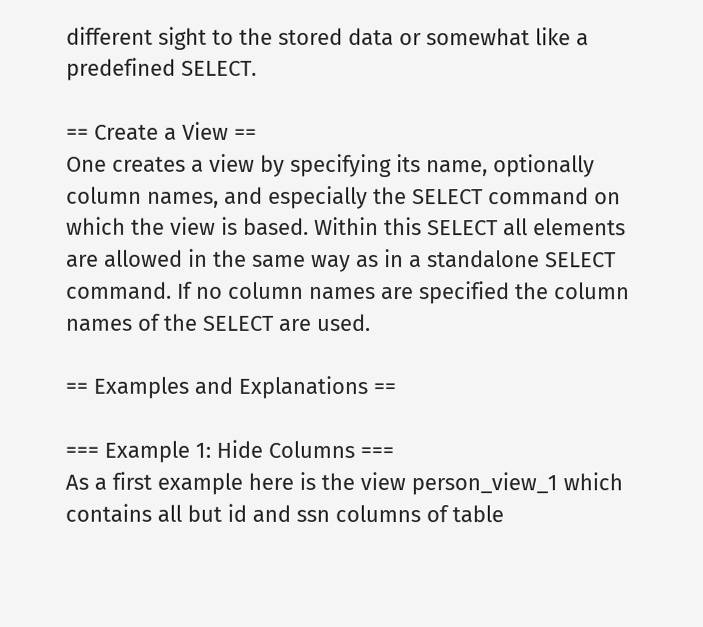different sight to the stored data or somewhat like a predefined SELECT.

== Create a View ==
One creates a view by specifying its name, optionally column names, and especially the SELECT command on which the view is based. Within this SELECT all elements are allowed in the same way as in a standalone SELECT command. If no column names are specified the column names of the SELECT are used.

== Examples and Explanations ==

=== Example 1: Hide Columns ===
As a first example here is the view person_view_1 which contains all but id and ssn columns of table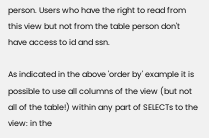person. Users who have the right to read from this view but not from the table person don't have access to id and ssn.

As indicated in the above 'order by' example it is possible to use all columns of the view (but not all of the table!) within any part of SELECTs to the view: in the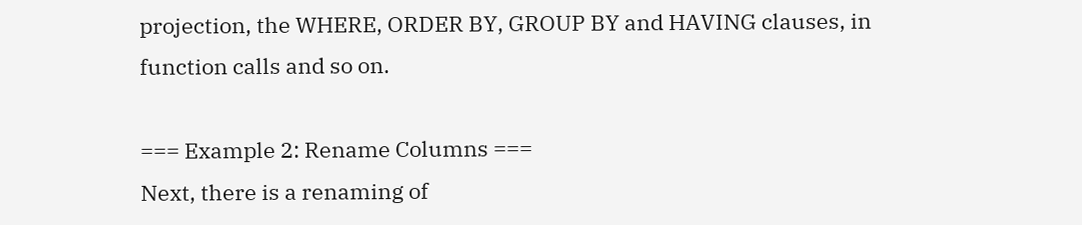projection, the WHERE, ORDER BY, GROUP BY and HAVING clauses, in function calls and so on.

=== Example 2: Rename Columns ===
Next, there is a renaming of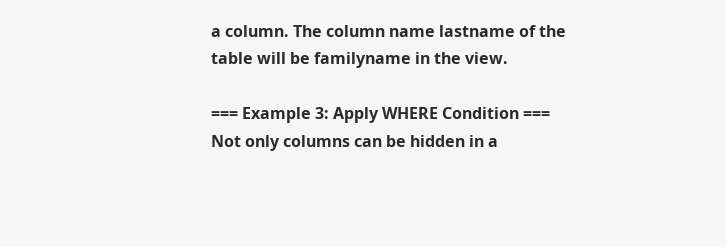a column. The column name lastname of the table will be familyname in the view.

=== Example 3: Apply WHERE Condition ===
Not only columns can be hidden in a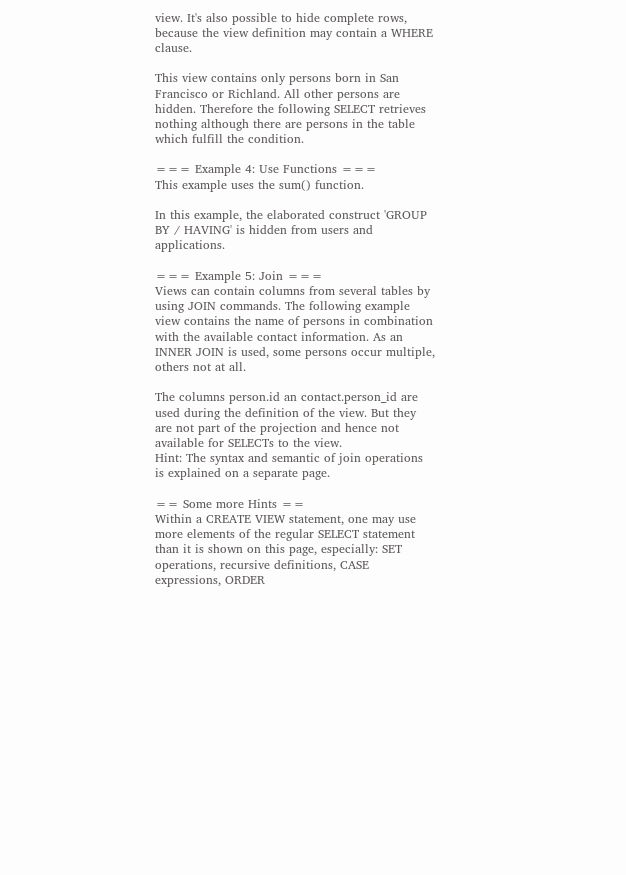view. It's also possible to hide complete rows, because the view definition may contain a WHERE clause.

This view contains only persons born in San Francisco or Richland. All other persons are hidden. Therefore the following SELECT retrieves nothing although there are persons in the table which fulfill the condition.

=== Example 4: Use Functions ===
This example uses the sum() function.

In this example, the elaborated construct 'GROUP BY / HAVING' is hidden from users and applications.

=== Example 5: Join ===
Views can contain columns from several tables by using JOIN commands. The following example view contains the name of persons in combination with the available contact information. As an INNER JOIN is used, some persons occur multiple, others not at all.

The columns person.id an contact.person_id are used during the definition of the view. But they are not part of the projection and hence not available for SELECTs to the view.
Hint: The syntax and semantic of join operations is explained on a separate page.

== Some more Hints ==
Within a CREATE VIEW statement, one may use more elements of the regular SELECT statement than it is shown on this page, especially: SET operations, recursive definitions, CASE expressions, ORDER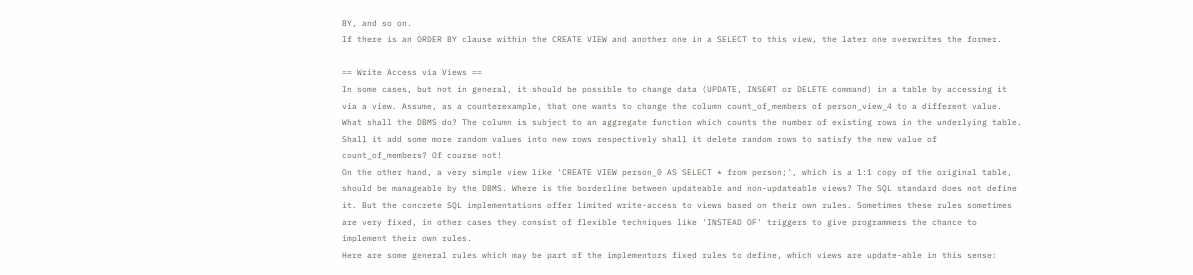BY, and so on.
If there is an ORDER BY clause within the CREATE VIEW and another one in a SELECT to this view, the later one overwrites the former.

== Write Access via Views ==
In some cases, but not in general, it should be possible to change data (UPDATE, INSERT or DELETE command) in a table by accessing it via a view. Assume, as a counterexample, that one wants to change the column count_of_members of person_view_4 to a different value. What shall the DBMS do? The column is subject to an aggregate function which counts the number of existing rows in the underlying table. Shall it add some more random values into new rows respectively shall it delete random rows to satisfy the new value of count_of_members? Of course not!
On the other hand, a very simple view like 'CREATE VIEW person_0 AS SELECT * from person;', which is a 1:1 copy of the original table, should be manageable by the DBMS. Where is the borderline between updateable and non-updateable views? The SQL standard does not define it. But the concrete SQL implementations offer limited write-access to views based on their own rules. Sometimes these rules sometimes are very fixed, in other cases they consist of flexible techniques like 'INSTEAD OF' triggers to give programmers the chance to implement their own rules.
Here are some general rules which may be part of the implementors fixed rules to define, which views are update-able in this sense: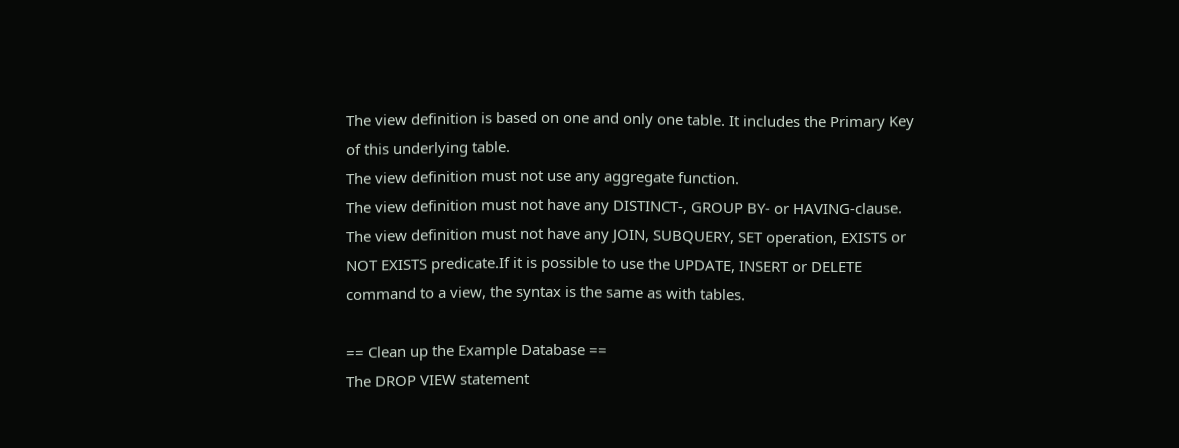The view definition is based on one and only one table. It includes the Primary Key of this underlying table.
The view definition must not use any aggregate function.
The view definition must not have any DISTINCT-, GROUP BY- or HAVING-clause.
The view definition must not have any JOIN, SUBQUERY, SET operation, EXISTS or NOT EXISTS predicate.If it is possible to use the UPDATE, INSERT or DELETE command to a view, the syntax is the same as with tables.

== Clean up the Example Database ==
The DROP VIEW statement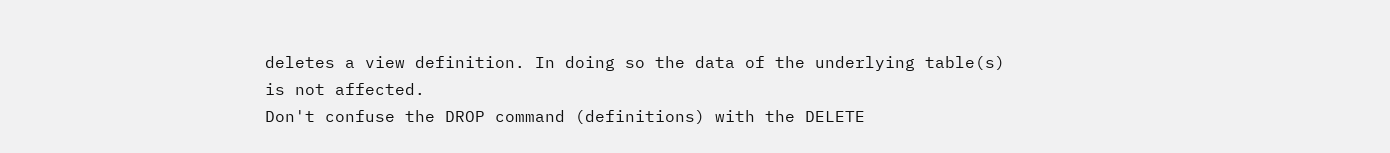deletes a view definition. In doing so the data of the underlying table(s) is not affected.
Don't confuse the DROP command (definitions) with the DELETE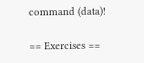command (data)!

== Exercises ==